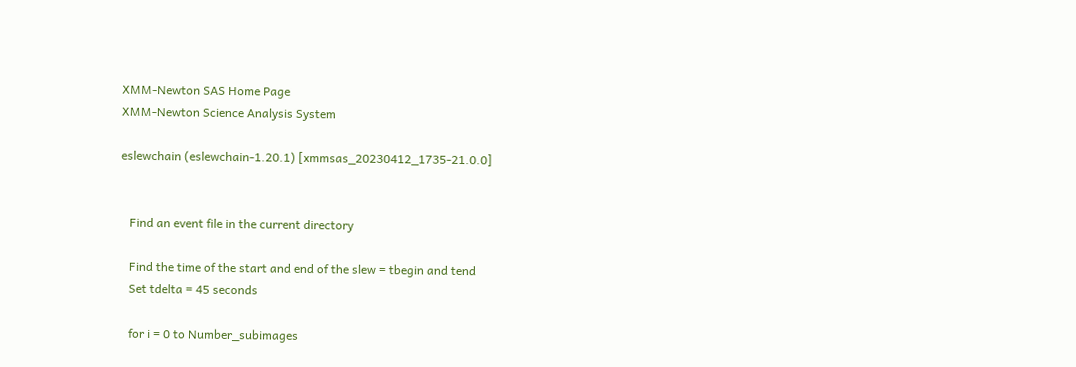XMM-Newton SAS Home Page
XMM-Newton Science Analysis System

eslewchain (eslewchain-1.20.1) [xmmsas_20230412_1735-21.0.0]


   Find an event file in the current directory

   Find the time of the start and end of the slew = tbegin and tend
   Set tdelta = 45 seconds

   for i = 0 to Number_subimages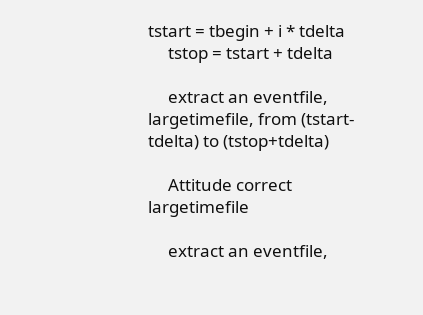tstart = tbegin + i * tdelta
     tstop = tstart + tdelta

     extract an eventfile, largetimefile, from (tstart-tdelta) to (tstop+tdelta)

     Attitude correct largetimefile

     extract an eventfile,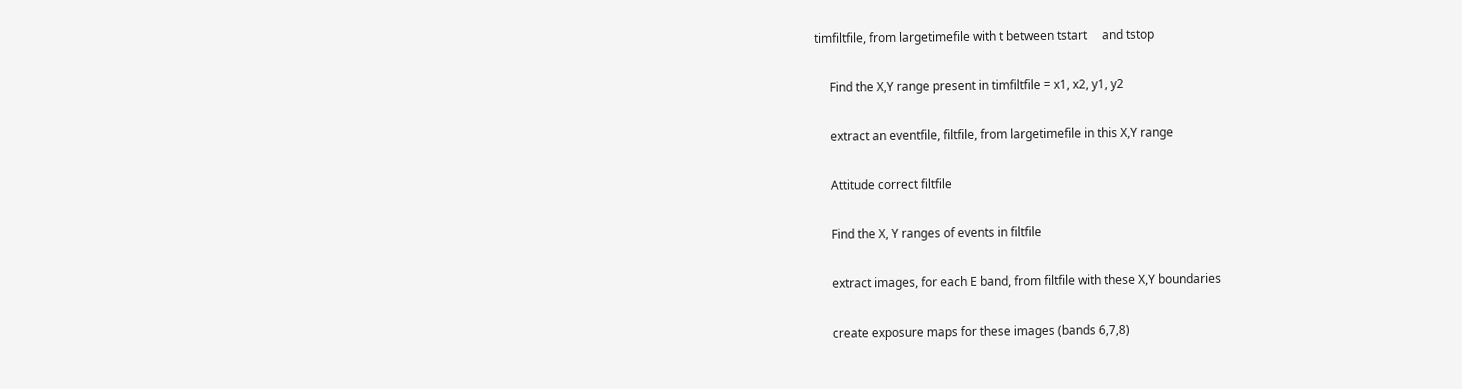timfiltfile, from largetimefile with t between tstart     and tstop

     Find the X,Y range present in timfiltfile = x1, x2, y1, y2

     extract an eventfile, filtfile, from largetimefile in this X,Y range

     Attitude correct filtfile

     Find the X, Y ranges of events in filtfile

     extract images, for each E band, from filtfile with these X,Y boundaries

     create exposure maps for these images (bands 6,7,8)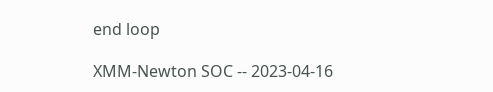end loop

XMM-Newton SOC -- 2023-04-16